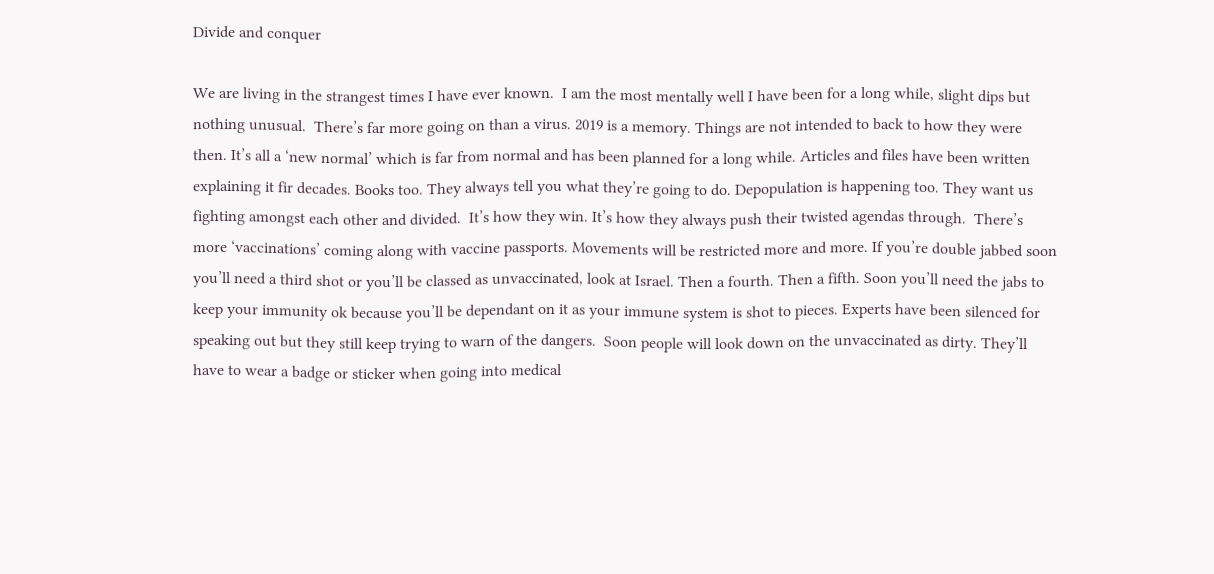Divide and conquer

We are living in the strangest times I have ever known.  I am the most mentally well I have been for a long while, slight dips but nothing unusual.  There’s far more going on than a virus. 2019 is a memory. Things are not intended to back to how they were then. It’s all a ‘new normal’ which is far from normal and has been planned for a long while. Articles and files have been written explaining it fir decades. Books too. They always tell you what they’re going to do. Depopulation is happening too. They want us fighting amongst each other and divided.  It’s how they win. It’s how they always push their twisted agendas through.  There’s more ‘vaccinations’ coming along with vaccine passports. Movements will be restricted more and more. If you’re double jabbed soon you’ll need a third shot or you’ll be classed as unvaccinated, look at Israel. Then a fourth. Then a fifth. Soon you’ll need the jabs to keep your immunity ok because you’ll be dependant on it as your immune system is shot to pieces. Experts have been silenced for speaking out but they still keep trying to warn of the dangers.  Soon people will look down on the unvaccinated as dirty. They’ll have to wear a badge or sticker when going into medical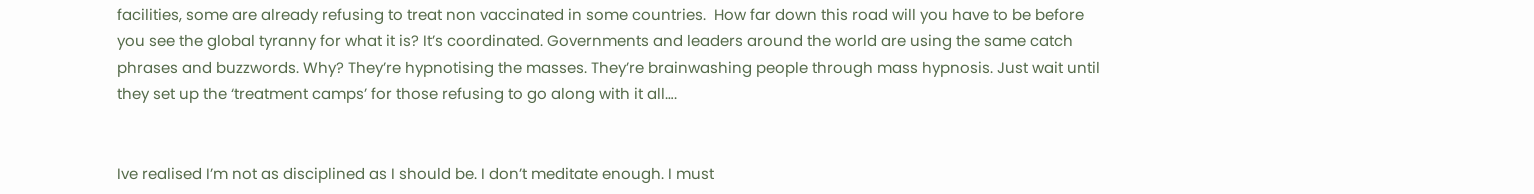facilities, some are already refusing to treat non vaccinated in some countries.  How far down this road will you have to be before you see the global tyranny for what it is? It’s coordinated. Governments and leaders around the world are using the same catch phrases and buzzwords. Why? They’re hypnotising the masses. They’re brainwashing people through mass hypnosis. Just wait until they set up the ‘treatment camps’ for those refusing to go along with it all….


Ive realised I’m not as disciplined as I should be. I don’t meditate enough. I must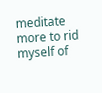meditate more to rid myself of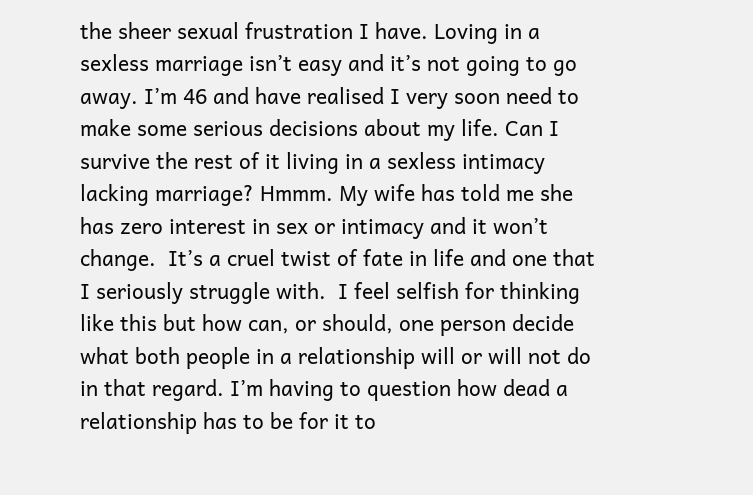the sheer sexual frustration I have. Loving in a sexless marriage isn’t easy and it’s not going to go away. I’m 46 and have realised I very soon need to make some serious decisions about my life. Can I survive the rest of it living in a sexless intimacy lacking marriage? Hmmm. My wife has told me she has zero interest in sex or intimacy and it won’t change.  It’s a cruel twist of fate in life and one that I seriously struggle with.  I feel selfish for thinking like this but how can, or should, one person decide what both people in a relationship will or will not do in that regard. I’m having to question how dead a relationship has to be for it to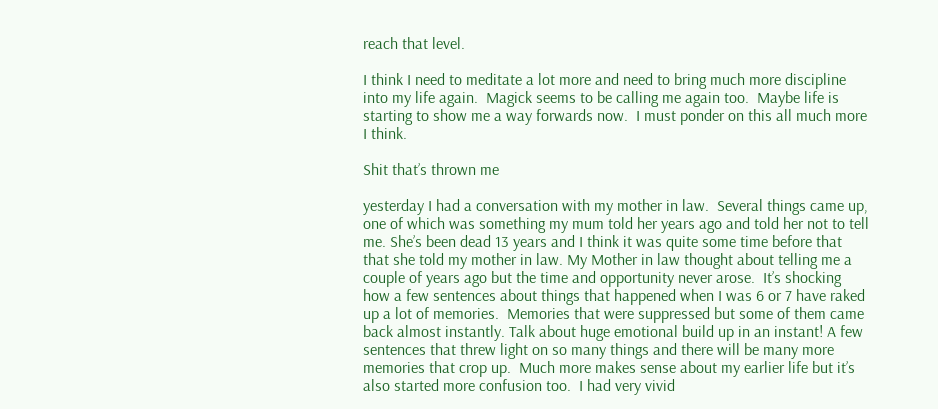reach that level.

I think I need to meditate a lot more and need to bring much more discipline into my life again.  Magick seems to be calling me again too.  Maybe life is starting to show me a way forwards now.  I must ponder on this all much more I think.

Shit that’s thrown me

yesterday I had a conversation with my mother in law.  Several things came up, one of which was something my mum told her years ago and told her not to tell me. She’s been dead 13 years and I think it was quite some time before that that she told my mother in law. My Mother in law thought about telling me a couple of years ago but the time and opportunity never arose.  It’s shocking how a few sentences about things that happened when I was 6 or 7 have raked up a lot of memories.  Memories that were suppressed but some of them came back almost instantly. Talk about huge emotional build up in an instant! A few sentences that threw light on so many things and there will be many more memories that crop up.  Much more makes sense about my earlier life but it’s also started more confusion too.  I had very vivid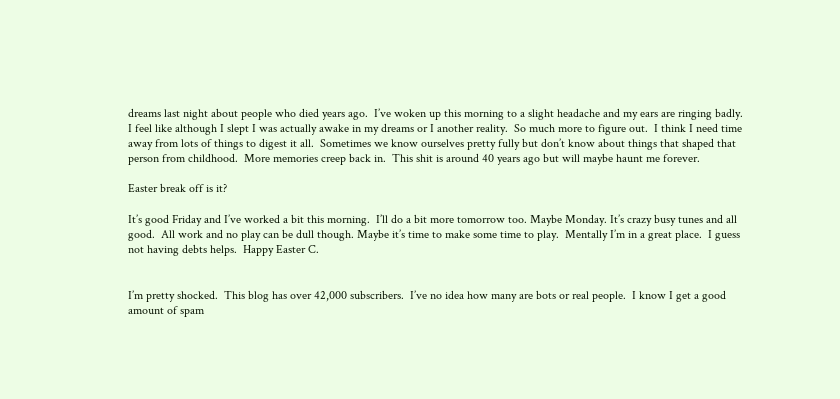dreams last night about people who died years ago.  I’ve woken up this morning to a slight headache and my ears are ringing badly.  I feel like although I slept I was actually awake in my dreams or I another reality.  So much more to figure out.  I think I need time away from lots of things to digest it all.  Sometimes we know ourselves pretty fully but don’t know about things that shaped that person from childhood.  More memories creep back in.  This shit is around 40 years ago but will maybe haunt me forever.

Easter break off is it?

It’s good Friday and I’ve worked a bit this morning.  I’ll do a bit more tomorrow too. Maybe Monday. It’s crazy busy tunes and all good.  All work and no play can be dull though. Maybe it’s time to make some time to play.  Mentally I’m in a great place.  I guess not having debts helps.  Happy Easter C.


I’m pretty shocked.  This blog has over 42,000 subscribers.  I’ve no idea how many are bots or real people.  I know I get a good amount of spam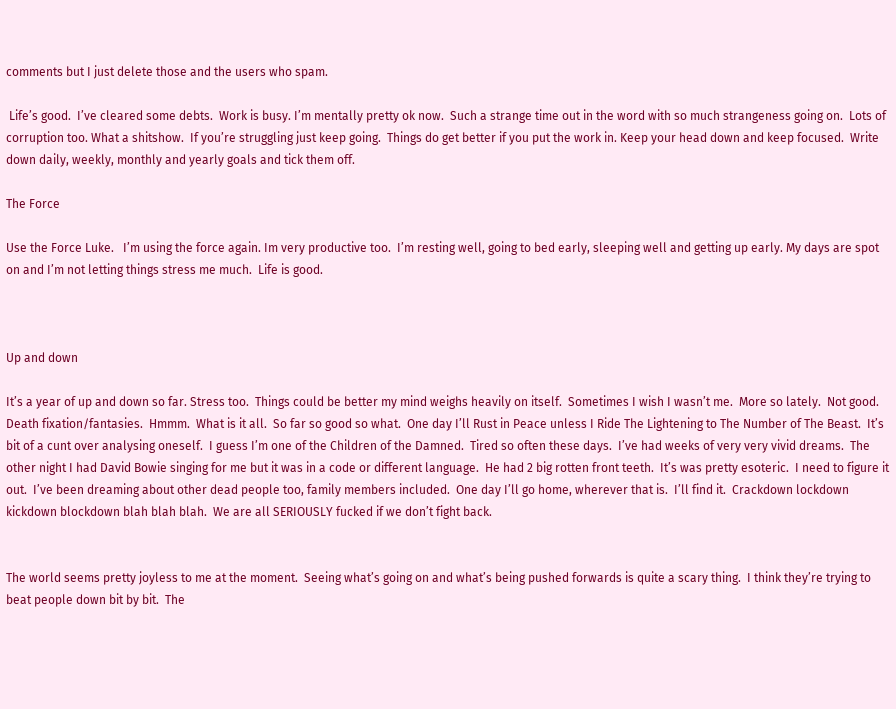comments but I just delete those and the users who spam.

 Life’s good.  I’ve cleared some debts.  Work is busy. I’m mentally pretty ok now.  Such a strange time out in the word with so much strangeness going on.  Lots of corruption too. What a shitshow.  If you’re struggling just keep going.  Things do get better if you put the work in. Keep your head down and keep focused.  Write down daily, weekly, monthly and yearly goals and tick them off.

The Force

Use the Force Luke.   I’m using the force again. Im very productive too.  I’m resting well, going to bed early, sleeping well and getting up early. My days are spot on and I’m not letting things stress me much.  Life is good.



Up and down

It’s a year of up and down so far. Stress too.  Things could be better my mind weighs heavily on itself.  Sometimes I wish I wasn’t me.  More so lately.  Not good.  Death fixation/fantasies.  Hmmm.  What is it all.  So far so good so what.  One day I’ll Rust in Peace unless I Ride The Lightening to The Number of The Beast.  It’s bit of a cunt over analysing oneself.  I guess I’m one of the Children of the Damned.  Tired so often these days.  I’ve had weeks of very very vivid dreams.  The other night I had David Bowie singing for me but it was in a code or different language.  He had 2 big rotten front teeth.  It’s was pretty esoteric.  I need to figure it out.  I’ve been dreaming about other dead people too, family members included.  One day I’ll go home, wherever that is.  I’ll find it.  Crackdown lockdown kickdown blockdown blah blah blah.  We are all SERIOUSLY fucked if we don’t fight back.


The world seems pretty joyless to me at the moment.  Seeing what’s going on and what’s being pushed forwards is quite a scary thing.  I think they’re trying to beat people down bit by bit.  The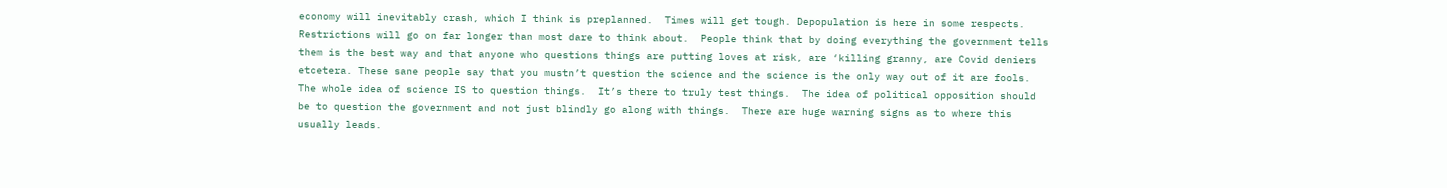economy will inevitably crash, which I think is preplanned.  Times will get tough. Depopulation is here in some respects.  Restrictions will go on far longer than most dare to think about.  People think that by doing everything the government tells them is the best way and that anyone who questions things are putting loves at risk, are ‘killing granny, are Covid deniers etcetera. These sane people say that you mustn’t question the science and the science is the only way out of it are fools.  The whole idea of science IS to question things.  It’s there to truly test things.  The idea of political opposition should be to question the government and not just blindly go along with things.  There are huge warning signs as to where this usually leads.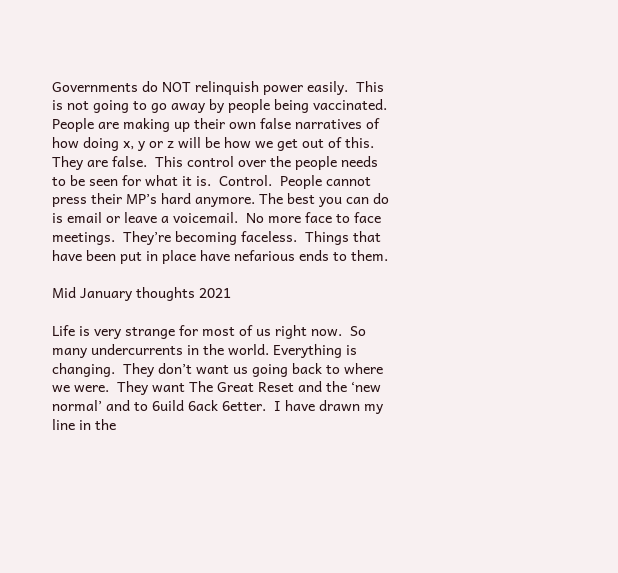Governments do NOT relinquish power easily.  This is not going to go away by people being vaccinated.  People are making up their own false narratives of how doing x, y or z will be how we get out of this.  They are false.  This control over the people needs to be seen for what it is.  Control.  People cannot press their MP’s hard anymore. The best you can do is email or leave a voicemail.  No more face to face meetings.  They’re becoming faceless.  Things that have been put in place have nefarious ends to them.

Mid January thoughts 2021

Life is very strange for most of us right now.  So many undercurrents in the world. Everything is changing.  They don’t want us going back to where we were.  They want The Great Reset and the ‘new normal’ and to 6uild 6ack 6etter.  I have drawn my line in the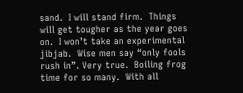sand.  I will stand firm.  Things will get tougher as the year goes on.  I won’t take an experimental jibjab.  Wise men say “only fools rush in”. Very true.  Boiling frog time for so many.  With all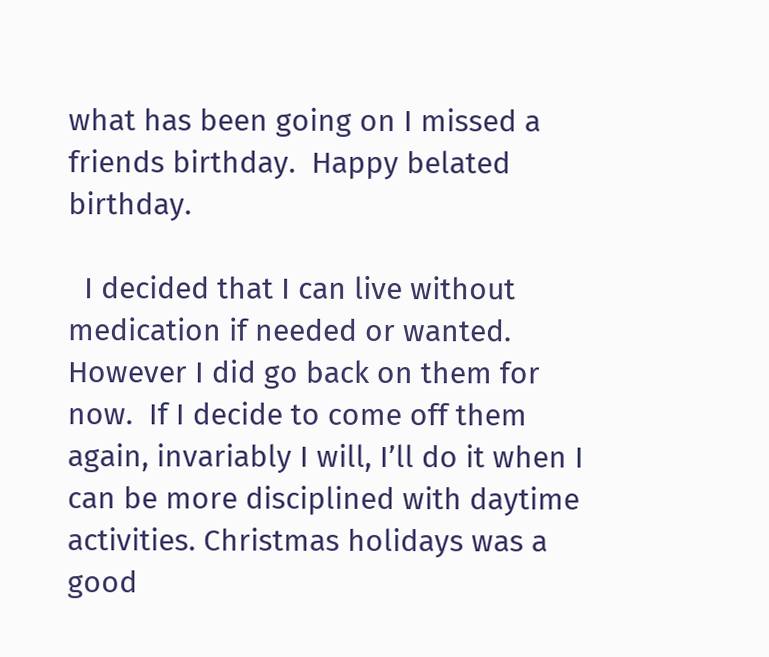what has been going on I missed a friends birthday.  Happy belated birthday.

  I decided that I can live without medication if needed or wanted.  However I did go back on them for now.  If I decide to come off them again, invariably I will, I’ll do it when I can be more disciplined with daytime activities. Christmas holidays was a good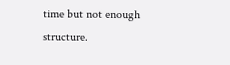time but not enough structure.